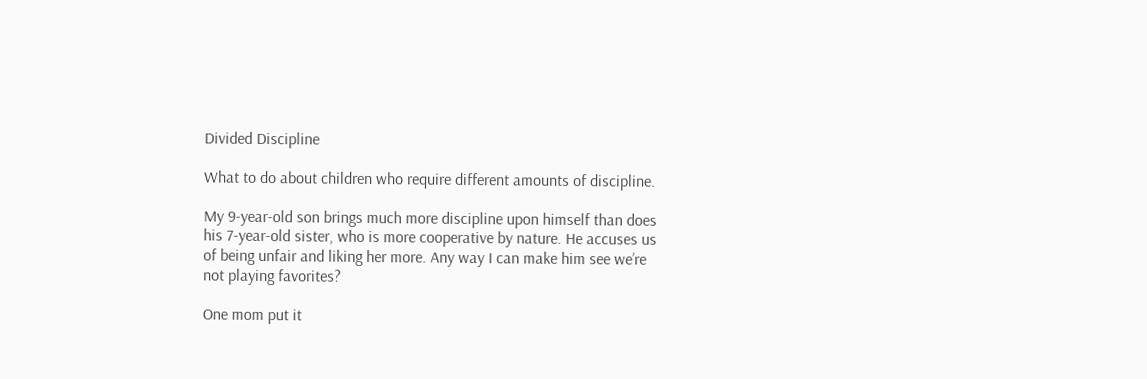Divided Discipline

What to do about children who require different amounts of discipline.

My 9-year-old son brings much more discipline upon himself than does his 7-year-old sister, who is more cooperative by nature. He accuses us of being unfair and liking her more. Any way I can make him see we’re not playing favorites?

One mom put it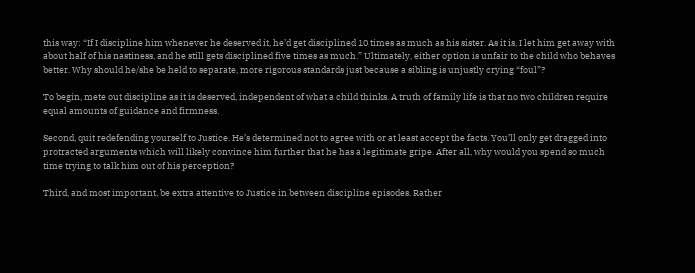this way: “If I discipline him whenever he deserved it, he’d get disciplined 10 times as much as his sister. As it is, I let him get away with about half of his nastiness, and he still gets disciplined five times as much.” Ultimately, either option is unfair to the child who behaves better. Why should he/she be held to separate, more rigorous standards just because a sibling is unjustly crying “foul”?

To begin, mete out discipline as it is deserved, independent of what a child thinks. A truth of family life is that no two children require equal amounts of guidance and firmness.

Second, quit redefending yourself to Justice. He’s determined not to agree with or at least accept the facts. You’ll only get dragged into protracted arguments which will likely convince him further that he has a legitimate gripe. After all, why would you spend so much time trying to talk him out of his perception?

Third, and most important, be extra attentive to Justice in between discipline episodes. Rather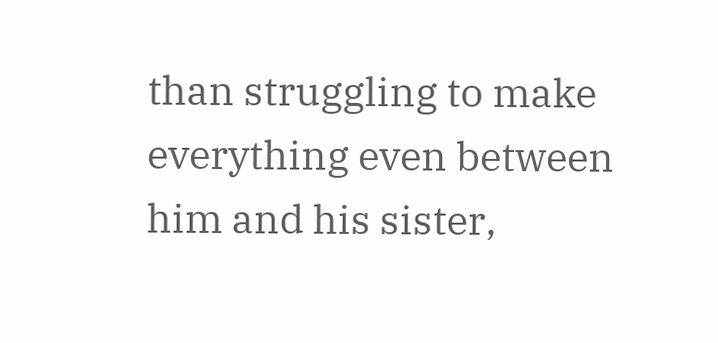than struggling to make everything even between him and his sister,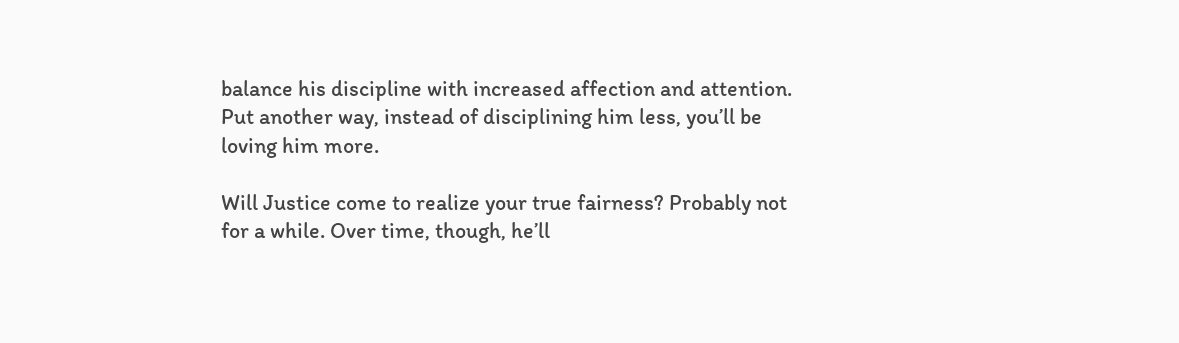balance his discipline with increased affection and attention. Put another way, instead of disciplining him less, you’ll be loving him more.

Will Justice come to realize your true fairness? Probably not for a while. Over time, though, he’ll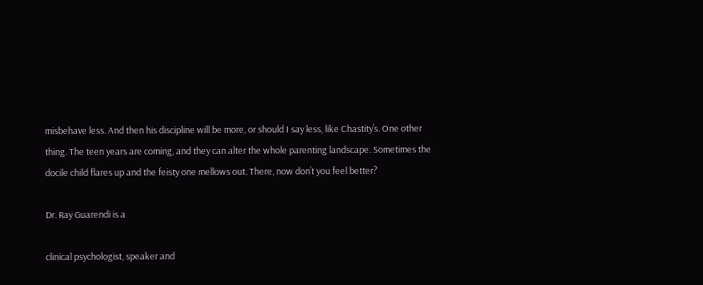misbehave less. And then his discipline will be more, or should I say less, like Chastity’s. One other thing. The teen years are coming, and they can alter the whole parenting landscape. Sometimes the docile child flares up and the feisty one mellows out. There, now don’t you feel better?

Dr. Ray Guarendi is a

clinical psychologist, speaker and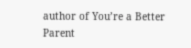author of You’re a Better Parent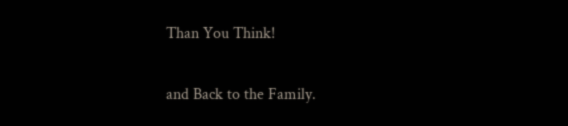Than You Think!

and Back to the Family.